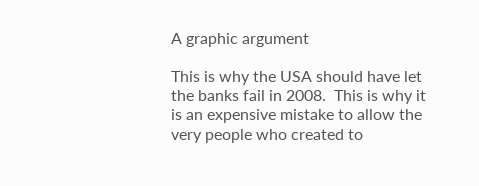A graphic argument

This is why the USA should have let the banks fail in 2008.  This is why it is an expensive mistake to allow the very people who created to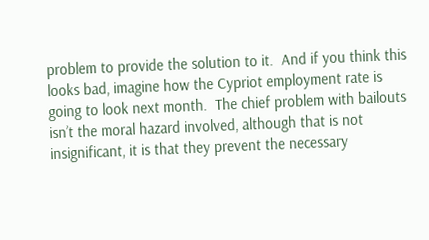problem to provide the solution to it.  And if you think this looks bad, imagine how the Cypriot employment rate is going to look next month.  The chief problem with bailouts isn’t the moral hazard involved, although that is not insignificant, it is that they prevent the necessary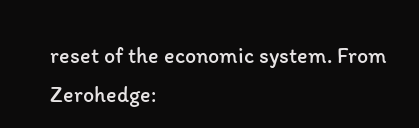reset of the economic system. From Zerohedge: